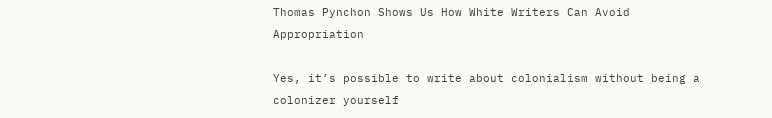Thomas Pynchon Shows Us How White Writers Can Avoid Appropriation

Yes, it’s possible to write about colonialism without being a colonizer yourself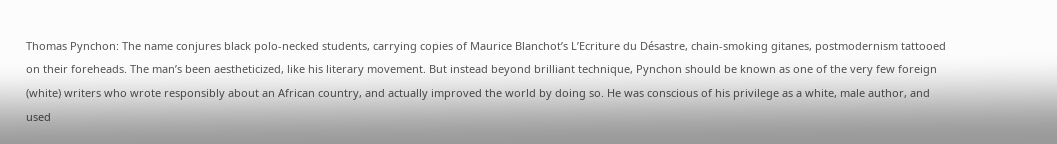Thomas Pynchon: The name conjures black polo-necked students, carrying copies of Maurice Blanchot’s L’Ecriture du Désastre, chain-smoking gitanes, postmodernism tattooed on their foreheads. The man’s been aestheticized, like his literary movement. But instead beyond brilliant technique, Pynchon should be known as one of the very few foreign (white) writers who wrote responsibly about an African country, and actually improved the world by doing so. He was conscious of his privilege as a white, male author, and used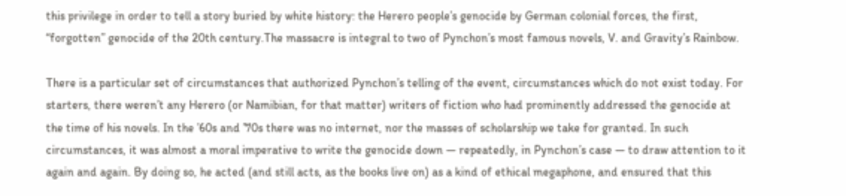this privilege in order to tell a story buried by white history: the Herero people’s genocide by German colonial forces, the first, “forgotten” genocide of the 20th century.The massacre is integral to two of Pynchon’s most famous novels, V. and Gravity’s Rainbow.

There is a particular set of circumstances that authorized Pynchon’s telling of the event, circumstances which do not exist today. For starters, there weren’t any Herero (or Namibian, for that matter) writers of fiction who had prominently addressed the genocide at the time of his novels. In the ’60s and ’70s there was no internet, nor the masses of scholarship we take for granted. In such circumstances, it was almost a moral imperative to write the genocide down — repeatedly, in Pynchon’s case — to draw attention to it again and again. By doing so, he acted (and still acts, as the books live on) as a kind of ethical megaphone, and ensured that this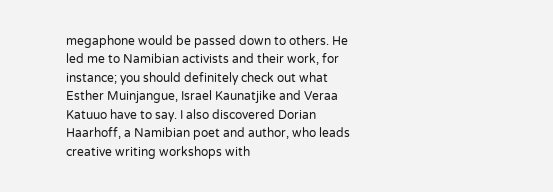megaphone would be passed down to others. He led me to Namibian activists and their work, for instance; you should definitely check out what Esther Muinjangue, Israel Kaunatjike and Veraa Katuuo have to say. I also discovered Dorian Haarhoff, a Namibian poet and author, who leads creative writing workshops with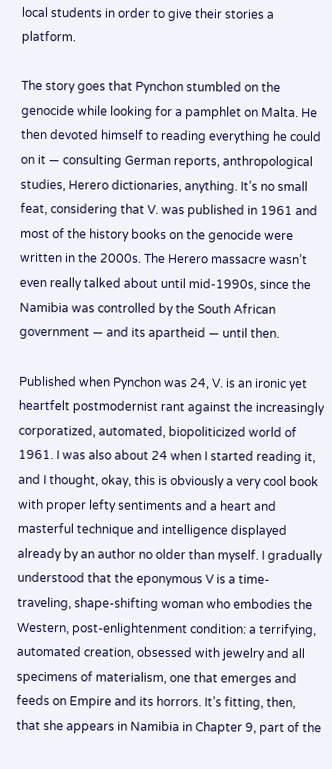local students in order to give their stories a platform.

The story goes that Pynchon stumbled on the genocide while looking for a pamphlet on Malta. He then devoted himself to reading everything he could on it — consulting German reports, anthropological studies, Herero dictionaries, anything. It’s no small feat, considering that V. was published in 1961 and most of the history books on the genocide were written in the 2000s. The Herero massacre wasn’t even really talked about until mid-1990s, since the Namibia was controlled by the South African government — and its apartheid — until then.

Published when Pynchon was 24, V. is an ironic yet heartfelt postmodernist rant against the increasingly corporatized, automated, biopoliticized world of 1961. I was also about 24 when I started reading it, and I thought, okay, this is obviously a very cool book with proper lefty sentiments and a heart and masterful technique and intelligence displayed already by an author no older than myself. I gradually understood that the eponymous V is a time-traveling, shape-shifting woman who embodies the Western, post-enlightenment condition: a terrifying, automated creation, obsessed with jewelry and all specimens of materialism, one that emerges and feeds on Empire and its horrors. It’s fitting, then, that she appears in Namibia in Chapter 9, part of the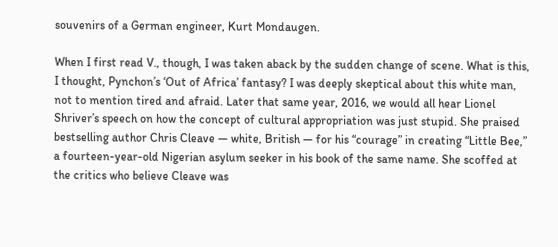souvenirs of a German engineer, Kurt Mondaugen.

When I first read V., though, I was taken aback by the sudden change of scene. What is this, I thought, Pynchon’s ‘Out of Africa’ fantasy? I was deeply skeptical about this white man, not to mention tired and afraid. Later that same year, 2016, we would all hear Lionel Shriver’s speech on how the concept of cultural appropriation was just stupid. She praised bestselling author Chris Cleave — white, British — for his “courage” in creating “Little Bee,” a fourteen-year-old Nigerian asylum seeker in his book of the same name. She scoffed at the critics who believe Cleave was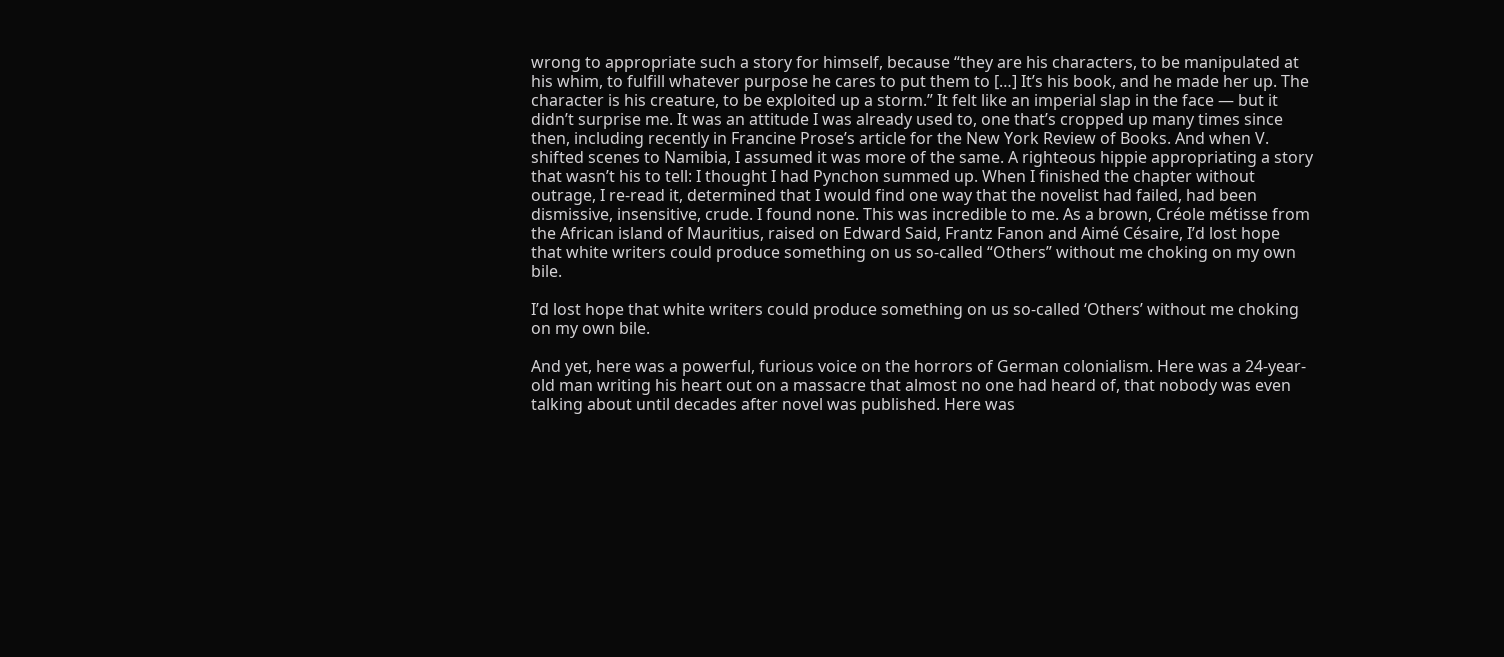wrong to appropriate such a story for himself, because “they are his characters, to be manipulated at his whim, to fulfill whatever purpose he cares to put them to […] It’s his book, and he made her up. The character is his creature, to be exploited up a storm.” It felt like an imperial slap in the face — but it didn’t surprise me. It was an attitude I was already used to, one that’s cropped up many times since then, including recently in Francine Prose’s article for the New York Review of Books. And when V. shifted scenes to Namibia, I assumed it was more of the same. A righteous hippie appropriating a story that wasn’t his to tell: I thought I had Pynchon summed up. When I finished the chapter without outrage, I re-read it, determined that I would find one way that the novelist had failed, had been dismissive, insensitive, crude. I found none. This was incredible to me. As a brown, Créole métisse from the African island of Mauritius, raised on Edward Said, Frantz Fanon and Aimé Césaire, I’d lost hope that white writers could produce something on us so-called “Others” without me choking on my own bile.

I’d lost hope that white writers could produce something on us so-called ‘Others’ without me choking on my own bile.

And yet, here was a powerful, furious voice on the horrors of German colonialism. Here was a 24-year-old man writing his heart out on a massacre that almost no one had heard of, that nobody was even talking about until decades after novel was published. Here was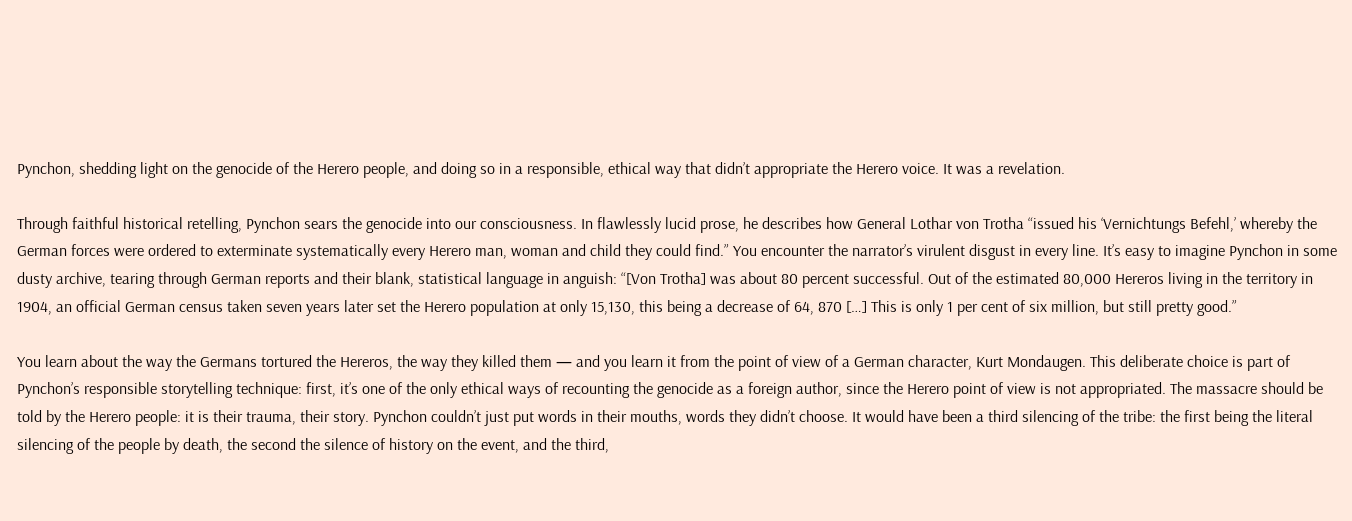Pynchon, shedding light on the genocide of the Herero people, and doing so in a responsible, ethical way that didn’t appropriate the Herero voice. It was a revelation.

Through faithful historical retelling, Pynchon sears the genocide into our consciousness. In flawlessly lucid prose, he describes how General Lothar von Trotha “issued his ‘Vernichtungs Befehl,’ whereby the German forces were ordered to exterminate systematically every Herero man, woman and child they could find.” You encounter the narrator’s virulent disgust in every line. It’s easy to imagine Pynchon in some dusty archive, tearing through German reports and their blank, statistical language in anguish: “[Von Trotha] was about 80 percent successful. Out of the estimated 80,000 Hereros living in the territory in 1904, an official German census taken seven years later set the Herero population at only 15,130, this being a decrease of 64, 870 […] This is only 1 per cent of six million, but still pretty good.”

You learn about the way the Germans tortured the Hereros, the way they killed them — and you learn it from the point of view of a German character, Kurt Mondaugen. This deliberate choice is part of Pynchon’s responsible storytelling technique: first, it’s one of the only ethical ways of recounting the genocide as a foreign author, since the Herero point of view is not appropriated. The massacre should be told by the Herero people: it is their trauma, their story. Pynchon couldn’t just put words in their mouths, words they didn’t choose. It would have been a third silencing of the tribe: the first being the literal silencing of the people by death, the second the silence of history on the event, and the third,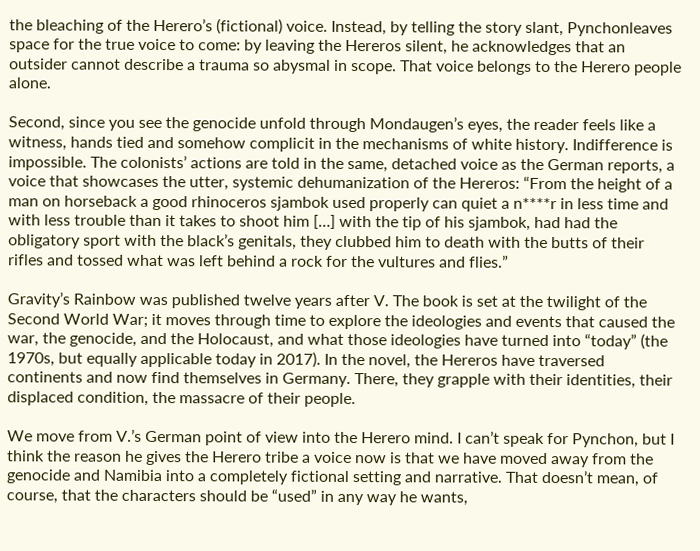the bleaching of the Herero’s (fictional) voice. Instead, by telling the story slant, Pynchonleaves space for the true voice to come: by leaving the Hereros silent, he acknowledges that an outsider cannot describe a trauma so abysmal in scope. That voice belongs to the Herero people alone.

Second, since you see the genocide unfold through Mondaugen’s eyes, the reader feels like a witness, hands tied and somehow complicit in the mechanisms of white history. Indifference is impossible. The colonists’ actions are told in the same, detached voice as the German reports, a voice that showcases the utter, systemic dehumanization of the Hereros: “From the height of a man on horseback a good rhinoceros sjambok used properly can quiet a n****r in less time and with less trouble than it takes to shoot him […] with the tip of his sjambok, had had the obligatory sport with the black’s genitals, they clubbed him to death with the butts of their rifles and tossed what was left behind a rock for the vultures and flies.”

Gravity’s Rainbow was published twelve years after V. The book is set at the twilight of the Second World War; it moves through time to explore the ideologies and events that caused the war, the genocide, and the Holocaust, and what those ideologies have turned into “today” (the 1970s, but equally applicable today in 2017). In the novel, the Hereros have traversed continents and now find themselves in Germany. There, they grapple with their identities, their displaced condition, the massacre of their people.

We move from V.’s German point of view into the Herero mind. I can’t speak for Pynchon, but I think the reason he gives the Herero tribe a voice now is that we have moved away from the genocide and Namibia into a completely fictional setting and narrative. That doesn’t mean, of course, that the characters should be “used” in any way he wants,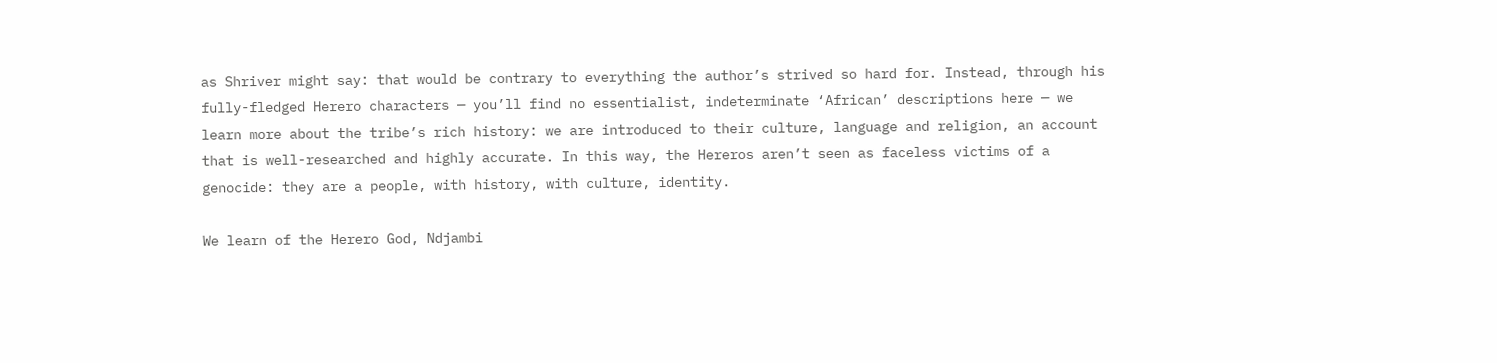as Shriver might say: that would be contrary to everything the author’s strived so hard for. Instead, through his fully-fledged Herero characters — you’ll find no essentialist, indeterminate ‘African’ descriptions here — we learn more about the tribe’s rich history: we are introduced to their culture, language and religion, an account that is well-researched and highly accurate. In this way, the Hereros aren’t seen as faceless victims of a genocide: they are a people, with history, with culture, identity.

We learn of the Herero God, Ndjambi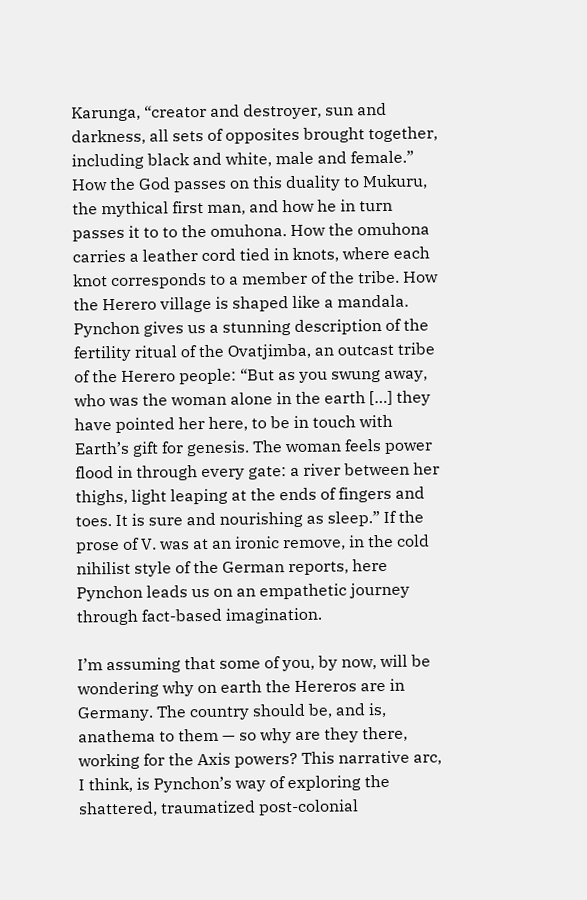Karunga, “creator and destroyer, sun and darkness, all sets of opposites brought together, including black and white, male and female.” How the God passes on this duality to Mukuru, the mythical first man, and how he in turn passes it to to the omuhona. How the omuhona carries a leather cord tied in knots, where each knot corresponds to a member of the tribe. How the Herero village is shaped like a mandala. Pynchon gives us a stunning description of the fertility ritual of the Ovatjimba, an outcast tribe of the Herero people: “But as you swung away, who was the woman alone in the earth […] they have pointed her here, to be in touch with Earth’s gift for genesis. The woman feels power flood in through every gate: a river between her thighs, light leaping at the ends of fingers and toes. It is sure and nourishing as sleep.” If the prose of V. was at an ironic remove, in the cold nihilist style of the German reports, here Pynchon leads us on an empathetic journey through fact-based imagination.

I’m assuming that some of you, by now, will be wondering why on earth the Hereros are in Germany. The country should be, and is, anathema to them — so why are they there, working for the Axis powers? This narrative arc, I think, is Pynchon’s way of exploring the shattered, traumatized post-colonial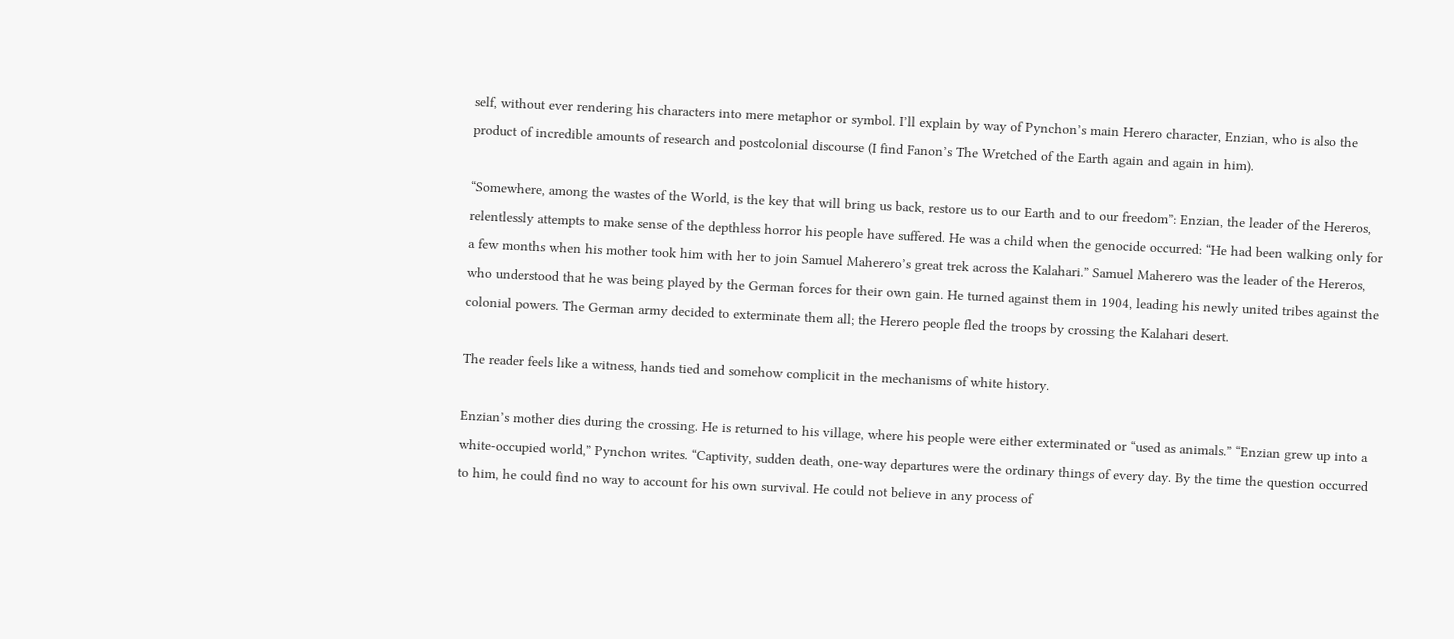self, without ever rendering his characters into mere metaphor or symbol. I’ll explain by way of Pynchon’s main Herero character, Enzian, who is also the product of incredible amounts of research and postcolonial discourse (I find Fanon’s The Wretched of the Earth again and again in him).

“Somewhere, among the wastes of the World, is the key that will bring us back, restore us to our Earth and to our freedom”: Enzian, the leader of the Hereros, relentlessly attempts to make sense of the depthless horror his people have suffered. He was a child when the genocide occurred: “He had been walking only for a few months when his mother took him with her to join Samuel Maherero’s great trek across the Kalahari.” Samuel Maherero was the leader of the Hereros, who understood that he was being played by the German forces for their own gain. He turned against them in 1904, leading his newly united tribes against the colonial powers. The German army decided to exterminate them all; the Herero people fled the troops by crossing the Kalahari desert.

The reader feels like a witness, hands tied and somehow complicit in the mechanisms of white history.

Enzian’s mother dies during the crossing. He is returned to his village, where his people were either exterminated or “used as animals.” “Enzian grew up into a white-occupied world,” Pynchon writes. “Captivity, sudden death, one-way departures were the ordinary things of every day. By the time the question occurred to him, he could find no way to account for his own survival. He could not believe in any process of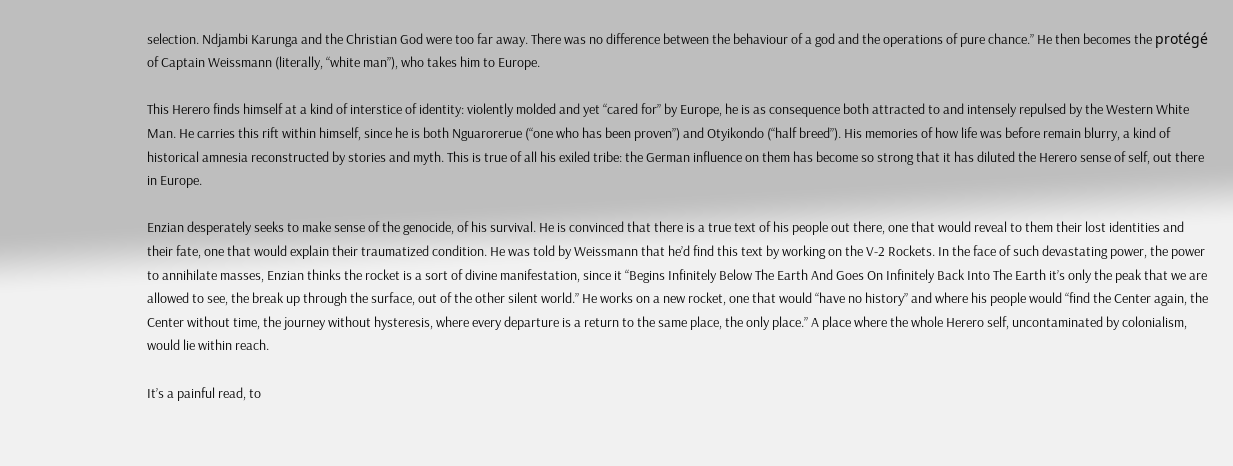selection. Ndjambi Karunga and the Christian God were too far away. There was no difference between the behaviour of a god and the operations of pure chance.” He then becomes the protégé of Captain Weissmann (literally, “white man”), who takes him to Europe.

This Herero finds himself at a kind of interstice of identity: violently molded and yet “cared for” by Europe, he is as consequence both attracted to and intensely repulsed by the Western White Man. He carries this rift within himself, since he is both Nguarorerue (“one who has been proven”) and Otyikondo (“half breed”). His memories of how life was before remain blurry, a kind of historical amnesia reconstructed by stories and myth. This is true of all his exiled tribe: the German influence on them has become so strong that it has diluted the Herero sense of self, out there in Europe.

Enzian desperately seeks to make sense of the genocide, of his survival. He is convinced that there is a true text of his people out there, one that would reveal to them their lost identities and their fate, one that would explain their traumatized condition. He was told by Weissmann that he’d find this text by working on the V-2 Rockets. In the face of such devastating power, the power to annihilate masses, Enzian thinks the rocket is a sort of divine manifestation, since it “Begins Infinitely Below The Earth And Goes On Infinitely Back Into The Earth it’s only the peak that we are allowed to see, the break up through the surface, out of the other silent world.” He works on a new rocket, one that would “have no history” and where his people would “find the Center again, the Center without time, the journey without hysteresis, where every departure is a return to the same place, the only place.” A place where the whole Herero self, uncontaminated by colonialism, would lie within reach.

It’s a painful read, to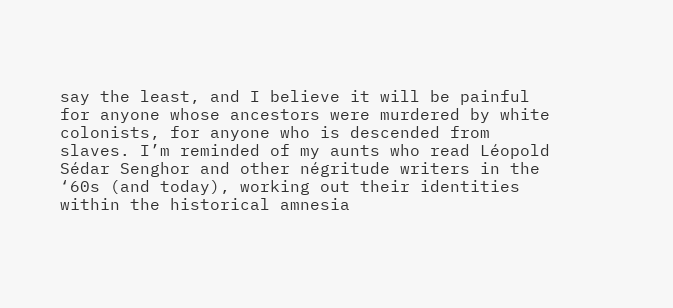say the least, and I believe it will be painful for anyone whose ancestors were murdered by white colonists, for anyone who is descended from slaves. I’m reminded of my aunts who read Léopold Sédar Senghor and other négritude writers in the ‘60s (and today), working out their identities within the historical amnesia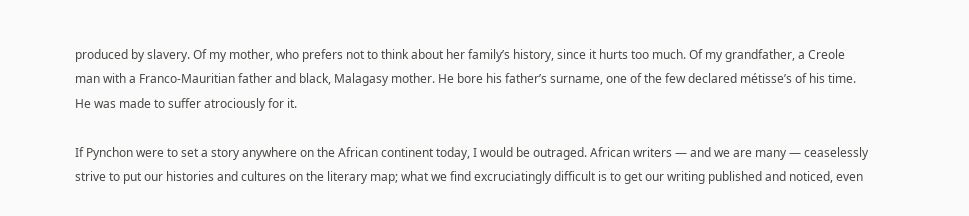produced by slavery. Of my mother, who prefers not to think about her family’s history, since it hurts too much. Of my grandfather, a Creole man with a Franco-Mauritian father and black, Malagasy mother. He bore his father’s surname, one of the few declared métisse’s of his time. He was made to suffer atrociously for it.

If Pynchon were to set a story anywhere on the African continent today, I would be outraged. African writers — and we are many — ceaselessly strive to put our histories and cultures on the literary map; what we find excruciatingly difficult is to get our writing published and noticed, even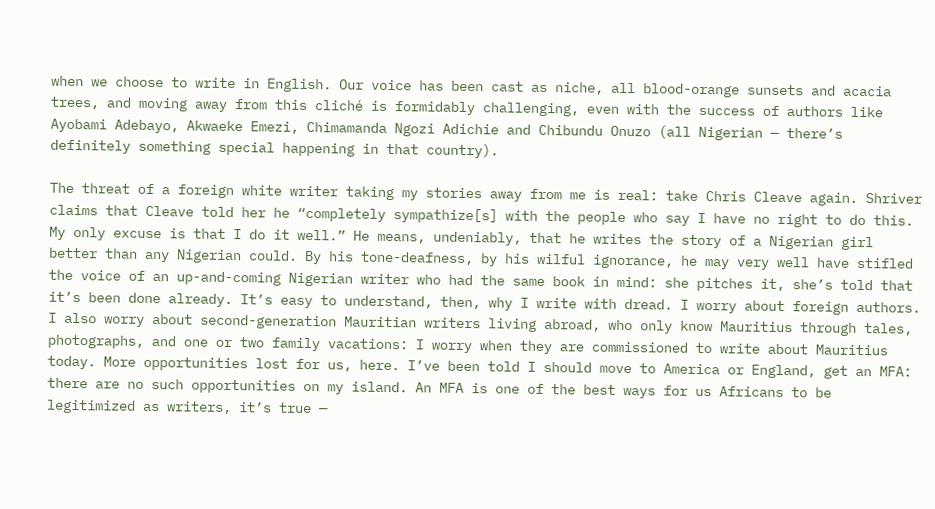when we choose to write in English. Our voice has been cast as niche, all blood-orange sunsets and acacia trees, and moving away from this cliché is formidably challenging, even with the success of authors like Ayobami Adebayo, Akwaeke Emezi, Chimamanda Ngozi Adichie and Chibundu Onuzo (all Nigerian — there’s definitely something special happening in that country).

The threat of a foreign white writer taking my stories away from me is real: take Chris Cleave again. Shriver claims that Cleave told her he “completely sympathize[s] with the people who say I have no right to do this. My only excuse is that I do it well.” He means, undeniably, that he writes the story of a Nigerian girl better than any Nigerian could. By his tone-deafness, by his wilful ignorance, he may very well have stifled the voice of an up-and-coming Nigerian writer who had the same book in mind: she pitches it, she’s told that it’s been done already. It’s easy to understand, then, why I write with dread. I worry about foreign authors. I also worry about second-generation Mauritian writers living abroad, who only know Mauritius through tales, photographs, and one or two family vacations: I worry when they are commissioned to write about Mauritius today. More opportunities lost for us, here. I’ve been told I should move to America or England, get an MFA: there are no such opportunities on my island. An MFA is one of the best ways for us Africans to be legitimized as writers, it’s true —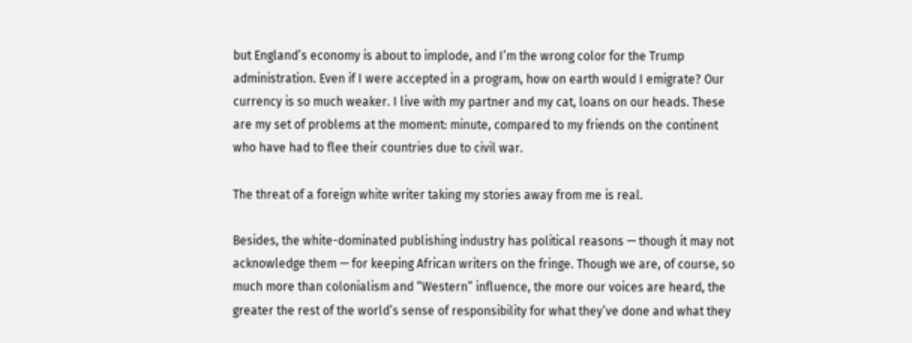but England’s economy is about to implode, and I’m the wrong color for the Trump administration. Even if I were accepted in a program, how on earth would I emigrate? Our currency is so much weaker. I live with my partner and my cat, loans on our heads. These are my set of problems at the moment: minute, compared to my friends on the continent who have had to flee their countries due to civil war.

The threat of a foreign white writer taking my stories away from me is real.

Besides, the white-dominated publishing industry has political reasons — though it may not acknowledge them — for keeping African writers on the fringe. Though we are, of course, so much more than colonialism and “Western” influence, the more our voices are heard, the greater the rest of the world’s sense of responsibility for what they’ve done and what they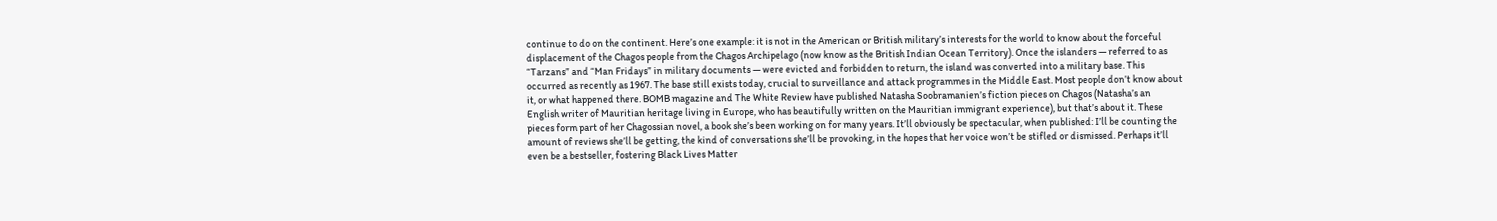continue to do on the continent. Here’s one example: it is not in the American or British military’s interests for the world to know about the forceful displacement of the Chagos people from the Chagos Archipelago (now know as the British Indian Ocean Territory). Once the islanders — referred to as “Tarzans” and “Man Fridays” in military documents — were evicted and forbidden to return, the island was converted into a military base. This occurred as recently as 1967. The base still exists today, crucial to surveillance and attack programmes in the Middle East. Most people don’t know about it, or what happened there. BOMB magazine and The White Review have published Natasha Soobramanien’s fiction pieces on Chagos (Natasha’s an English writer of Mauritian heritage living in Europe, who has beautifully written on the Mauritian immigrant experience), but that’s about it. These pieces form part of her Chagossian novel, a book she’s been working on for many years. It’ll obviously be spectacular, when published: I’ll be counting the amount of reviews she’ll be getting, the kind of conversations she’ll be provoking, in the hopes that her voice won’t be stifled or dismissed. Perhaps it’ll even be a bestseller, fostering Black Lives Matter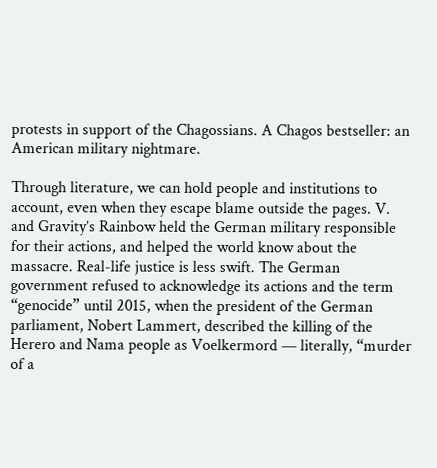protests in support of the Chagossians. A Chagos bestseller: an American military nightmare.

Through literature, we can hold people and institutions to account, even when they escape blame outside the pages. V. and Gravity’s Rainbow held the German military responsible for their actions, and helped the world know about the massacre. Real-life justice is less swift. The German government refused to acknowledge its actions and the term “genocide” until 2015, when the president of the German parliament, Nobert Lammert, described the killing of the Herero and Nama people as Voelkermord — literally, “murder of a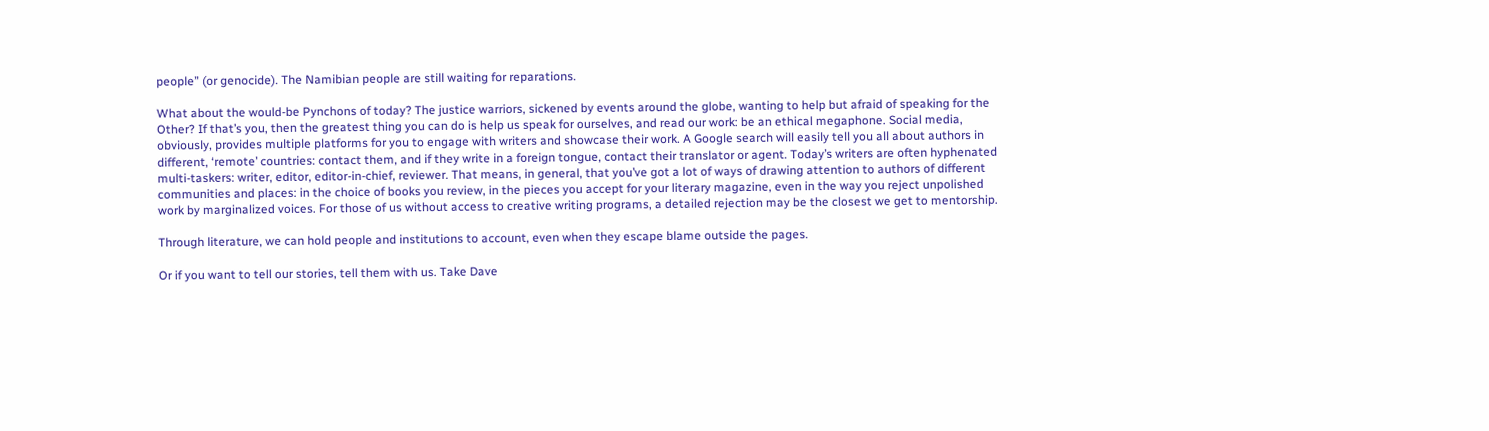people” (or genocide). The Namibian people are still waiting for reparations.

What about the would-be Pynchons of today? The justice warriors, sickened by events around the globe, wanting to help but afraid of speaking for the Other? If that’s you, then the greatest thing you can do is help us speak for ourselves, and read our work: be an ethical megaphone. Social media, obviously, provides multiple platforms for you to engage with writers and showcase their work. A Google search will easily tell you all about authors in different, ‘remote’ countries: contact them, and if they write in a foreign tongue, contact their translator or agent. Today’s writers are often hyphenated multi-taskers: writer, editor, editor-in-chief, reviewer. That means, in general, that you’ve got a lot of ways of drawing attention to authors of different communities and places: in the choice of books you review, in the pieces you accept for your literary magazine, even in the way you reject unpolished work by marginalized voices. For those of us without access to creative writing programs, a detailed rejection may be the closest we get to mentorship.

Through literature, we can hold people and institutions to account, even when they escape blame outside the pages.

Or if you want to tell our stories, tell them with us. Take Dave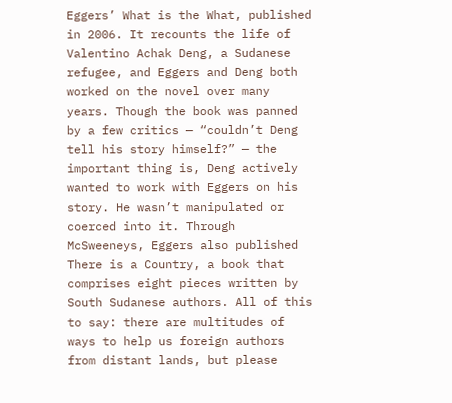Eggers’ What is the What, published in 2006. It recounts the life of Valentino Achak Deng, a Sudanese refugee, and Eggers and Deng both worked on the novel over many years. Though the book was panned by a few critics — “couldn’t Deng tell his story himself?” — the important thing is, Deng actively wanted to work with Eggers on his story. He wasn’t manipulated or coerced into it. Through McSweeneys, Eggers also published There is a Country, a book that comprises eight pieces written by South Sudanese authors. All of this to say: there are multitudes of ways to help us foreign authors from distant lands, but please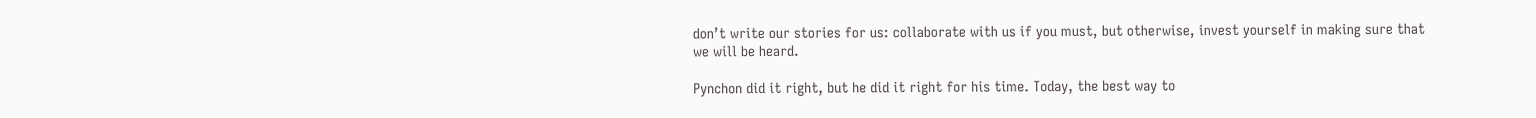don’t write our stories for us: collaborate with us if you must, but otherwise, invest yourself in making sure that we will be heard.

Pynchon did it right, but he did it right for his time. Today, the best way to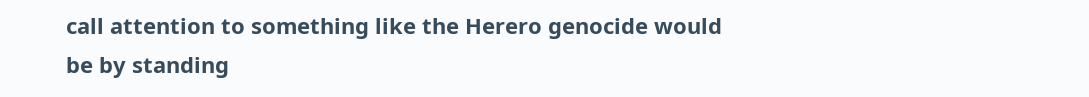call attention to something like the Herero genocide would be by standing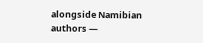alongside Namibian authors —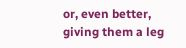or, even better, giving them a leg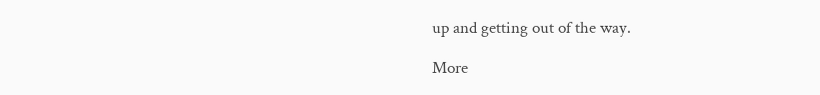up and getting out of the way.

More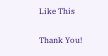Like This

Thank You!